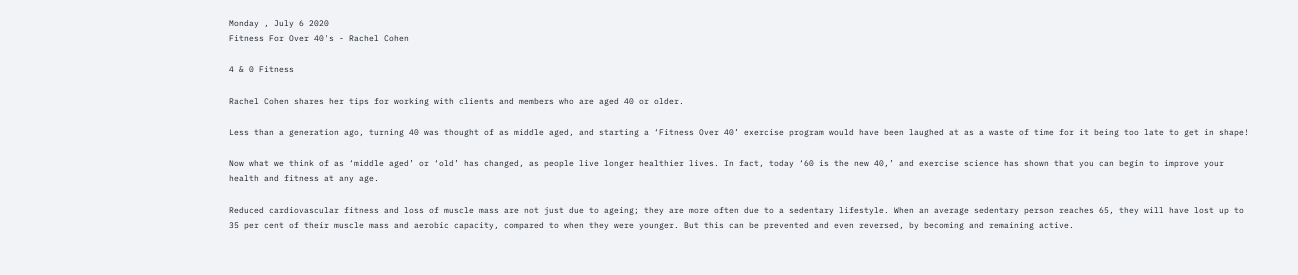Monday , July 6 2020
Fitness For Over 40's - Rachel Cohen

4 & 0 Fitness

Rachel Cohen shares her tips for working with clients and members who are aged 40 or older.

Less than a generation ago, turning 40 was thought of as middle aged, and starting a ‘Fitness Over 40’ exercise program would have been laughed at as a waste of time for it being too late to get in shape!

Now what we think of as ‘middle aged’ or ‘old’ has changed, as people live longer healthier lives. In fact, today ‘60 is the new 40,’ and exercise science has shown that you can begin to improve your health and fitness at any age.

Reduced cardiovascular fitness and loss of muscle mass are not just due to ageing; they are more often due to a sedentary lifestyle. When an average sedentary person reaches 65, they will have lost up to 35 per cent of their muscle mass and aerobic capacity, compared to when they were younger. But this can be prevented and even reversed, by becoming and remaining active.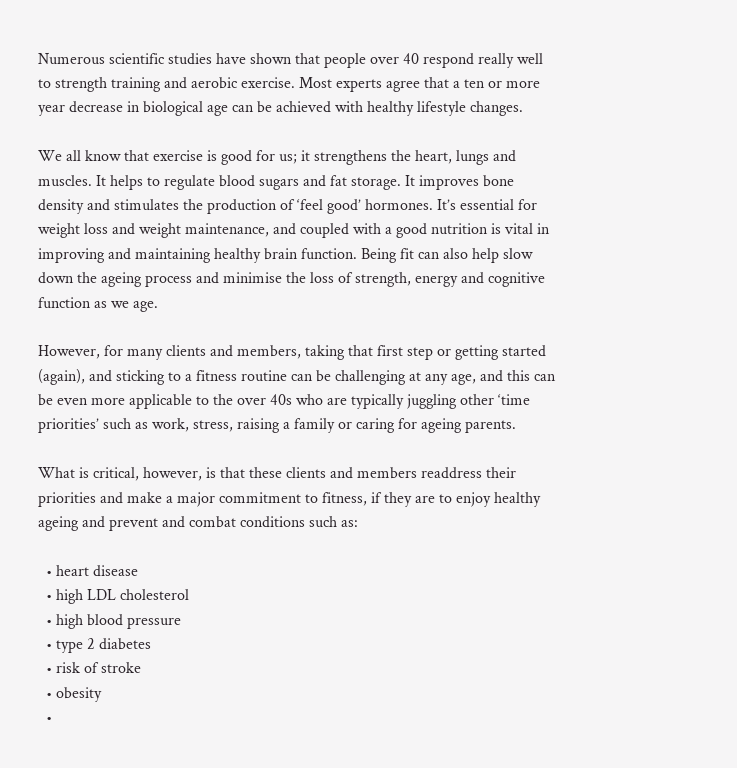Numerous scientific studies have shown that people over 40 respond really well to strength training and aerobic exercise. Most experts agree that a ten or more year decrease in biological age can be achieved with healthy lifestyle changes.

We all know that exercise is good for us; it strengthens the heart, lungs and muscles. It helps to regulate blood sugars and fat storage. It improves bone density and stimulates the production of ‘feel good’ hormones. It’s essential for weight loss and weight maintenance, and coupled with a good nutrition is vital in improving and maintaining healthy brain function. Being fit can also help slow down the ageing process and minimise the loss of strength, energy and cognitive function as we age.

However, for many clients and members, taking that first step or getting started (again), and sticking to a fitness routine can be challenging at any age, and this can be even more applicable to the over 40s who are typically juggling other ‘time priorities’ such as work, stress, raising a family or caring for ageing parents.

What is critical, however, is that these clients and members readdress their priorities and make a major commitment to fitness, if they are to enjoy healthy ageing and prevent and combat conditions such as:

  • heart disease
  • high LDL cholesterol
  • high blood pressure
  • type 2 diabetes
  • risk of stroke
  • obesity
  •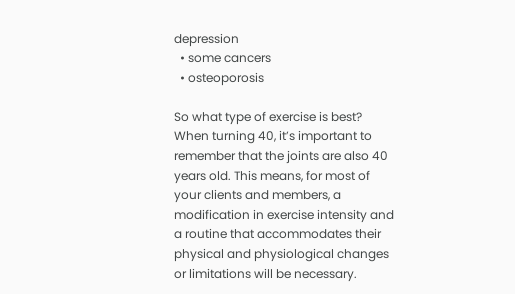depression
  • some cancers
  • osteoporosis

So what type of exercise is best?
When turning 40, it’s important to remember that the joints are also 40 years old. This means, for most of your clients and members, a modification in exercise intensity and a routine that accommodates their physical and physiological changes or limitations will be necessary.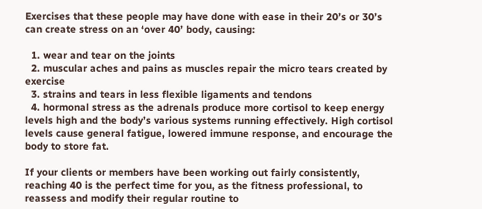Exercises that these people may have done with ease in their 20’s or 30’s can create stress on an ‘over 40’ body, causing:

  1. wear and tear on the joints
  2. muscular aches and pains as muscles repair the micro tears created by exercise
  3. strains and tears in less flexible ligaments and tendons
  4. hormonal stress as the adrenals produce more cortisol to keep energy levels high and the body’s various systems running effectively. High cortisol levels cause general fatigue, lowered immune response, and encourage the body to store fat.

If your clients or members have been working out fairly consistently, reaching 40 is the perfect time for you, as the fitness professional, to reassess and modify their regular routine to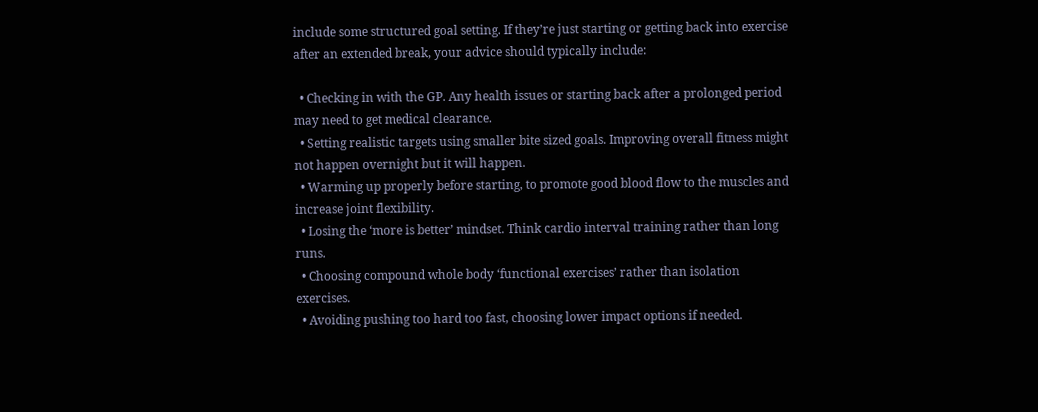include some structured goal setting. If they’re just starting or getting back into exercise after an extended break, your advice should typically include:

  • Checking in with the GP. Any health issues or starting back after a prolonged period may need to get medical clearance.
  • Setting realistic targets using smaller bite sized goals. Improving overall fitness might not happen overnight but it will happen.
  • Warming up properly before starting, to promote good blood flow to the muscles and increase joint flexibility.
  • Losing the ‘more is better’ mindset. Think cardio interval training rather than long runs.
  • Choosing compound whole body ‘functional exercises’ rather than isolation exercises.
  • Avoiding pushing too hard too fast, choosing lower impact options if needed.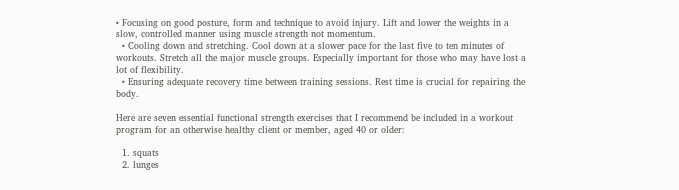• Focusing on good posture, form and technique to avoid injury. Lift and lower the weights in a slow, controlled manner using muscle strength not momentum.
  • Cooling down and stretching. Cool down at a slower pace for the last five to ten minutes of workouts. Stretch all the major muscle groups. Especially important for those who may have lost a lot of flexibility.
  • Ensuring adequate recovery time between training sessions. Rest time is crucial for repairing the body.

Here are seven essential functional strength exercises that I recommend be included in a workout program for an otherwise healthy client or member, aged 40 or older:

  1. squats
  2. lunges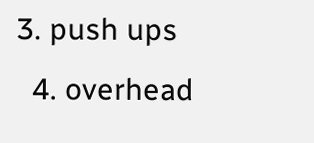3. push ups
  4. overhead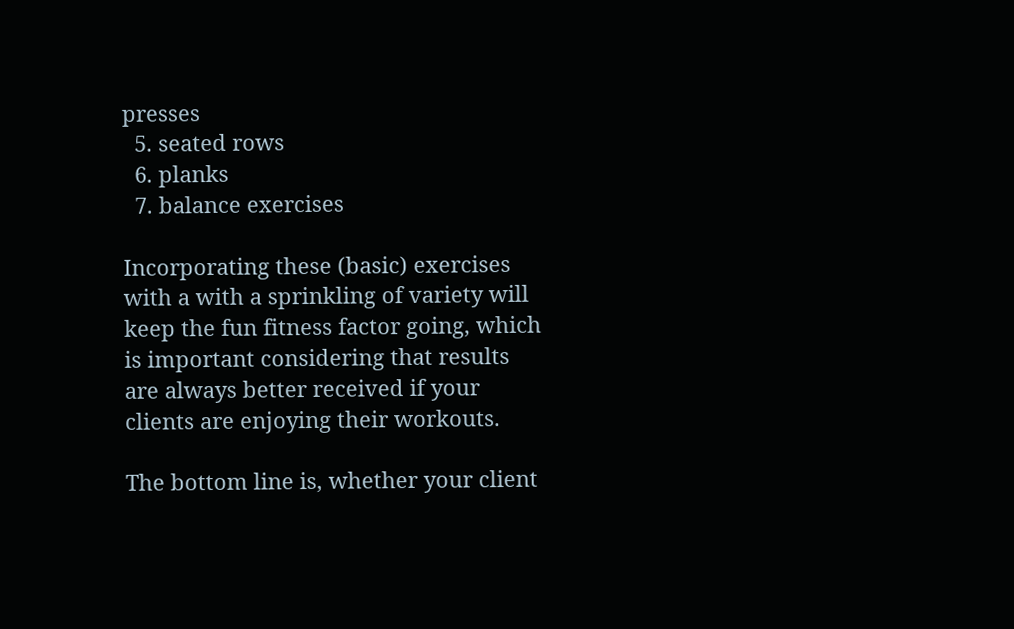presses
  5. seated rows
  6. planks
  7. balance exercises

Incorporating these (basic) exercises with a with a sprinkling of variety will keep the fun fitness factor going, which is important considering that results are always better received if your clients are enjoying their workouts.

The bottom line is, whether your client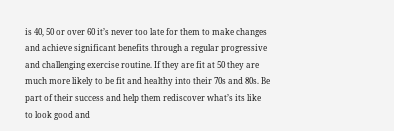is 40, 50 or over 60 it’s never too late for them to make changes and achieve significant benefits through a regular progressive and challenging exercise routine. If they are fit at 50 they are much more likely to be fit and healthy into their 70s and 80s. Be part of their success and help them rediscover what’s its like to look good and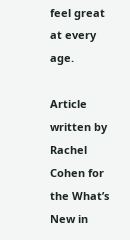feel great at every age.

Article written by Rachel Cohen for the What’s New in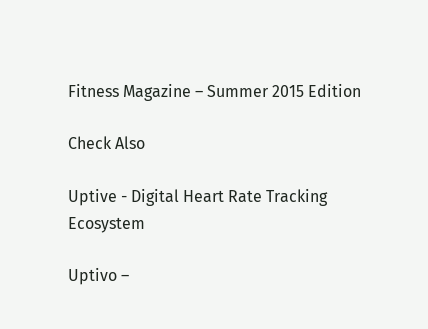Fitness Magazine – Summer 2015 Edition

Check Also

Uptive - Digital Heart Rate Tracking Ecosystem

Uptivo –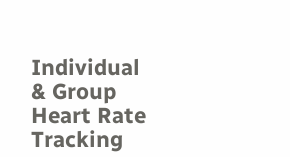Individual & Group Heart Rate Tracking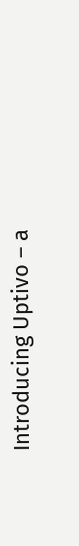Introducing Uptivo – a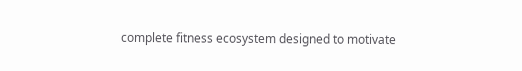complete fitness ecosystem designed to motivate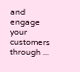and engage your customers through ...